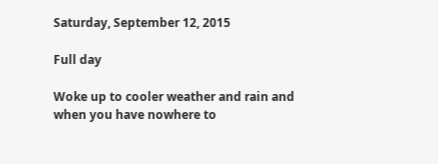Saturday, September 12, 2015

Full day

Woke up to cooler weather and rain and when you have nowhere to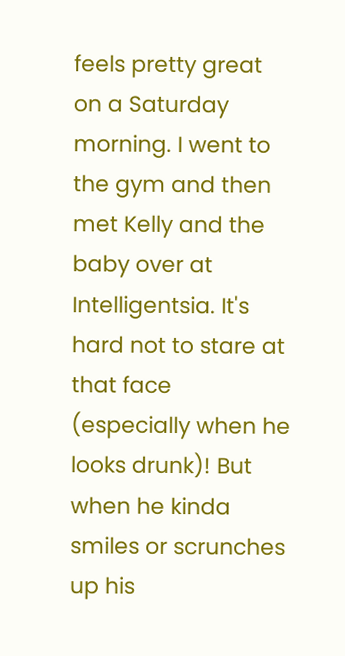feels pretty great on a Saturday morning. I went to the gym and then met Kelly and the baby over at Intelligentsia. It's hard not to stare at that face (especially when he looks drunk)! But when he kinda smiles or scrunches up his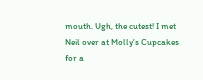mouth. Ugh, the cutest! I met Neil over at Molly's Cupcakes for a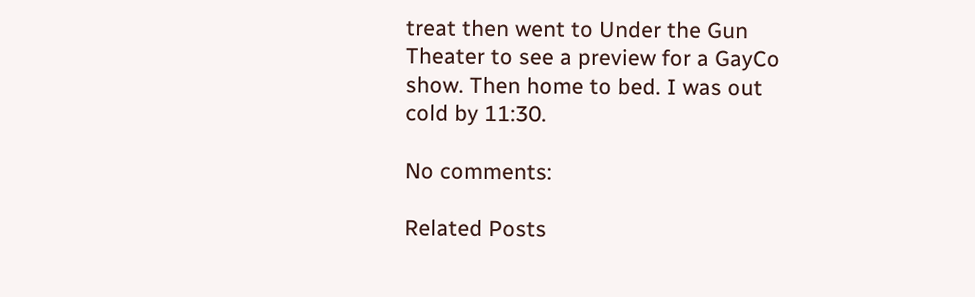treat then went to Under the Gun Theater to see a preview for a GayCo show. Then home to bed. I was out cold by 11:30.

No comments:

Related Posts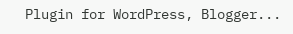Plugin for WordPress, Blogger...